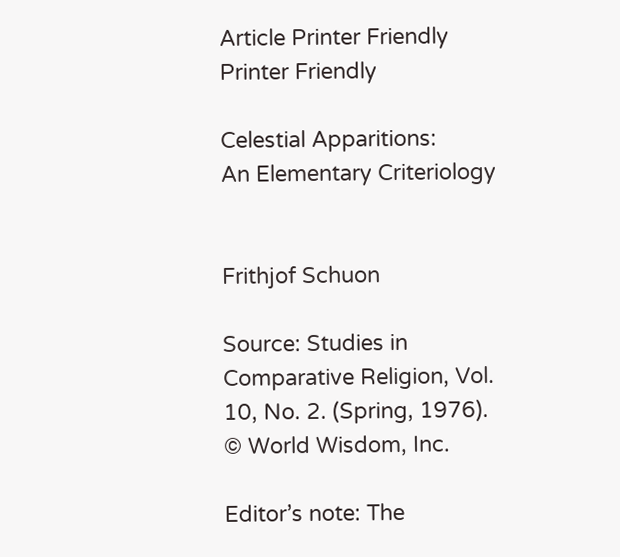Article Printer Friendly Printer Friendly

Celestial Apparitions:
An Elementary Criteriology


Frithjof Schuon

Source: Studies in Comparative Religion, Vol. 10, No. 2. (Spring, 1976). © World Wisdom, Inc.

Editor’s note: The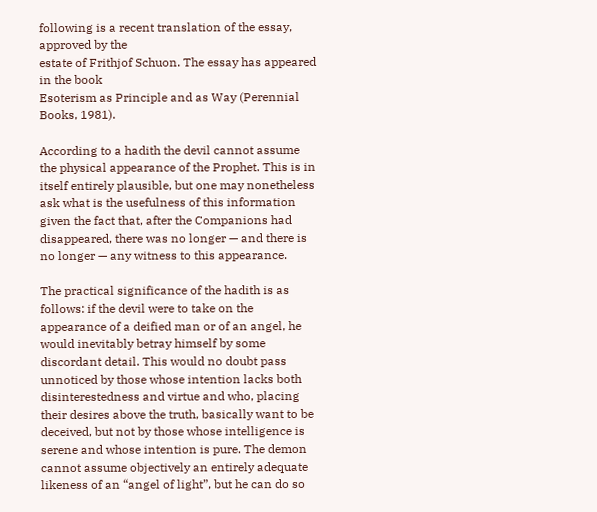following is a recent translation of the essay, approved by the
estate of Frithjof Schuon. The essay has appeared in the book
Esoterism as Principle and as Way (Perennial Books, 1981).

According to a hadith the devil cannot assume the physical appearance of the Prophet. This is in itself entirely plausible, but one may nonetheless ask what is the usefulness of this information given the fact that, after the Companions had disappeared, there was no longer — and there is no longer — any witness to this appearance.

The practical significance of the hadith is as follows: if the devil were to take on the appearance of a deified man or of an angel, he would inevitably betray himself by some discordant detail. This would no doubt pass unnoticed by those whose intention lacks both disinterestedness and virtue and who, placing their desires above the truth, basically want to be deceived, but not by those whose intelligence is serene and whose intention is pure. The demon cannot assume objectively an entirely adequate likeness of an “angel of light”, but he can do so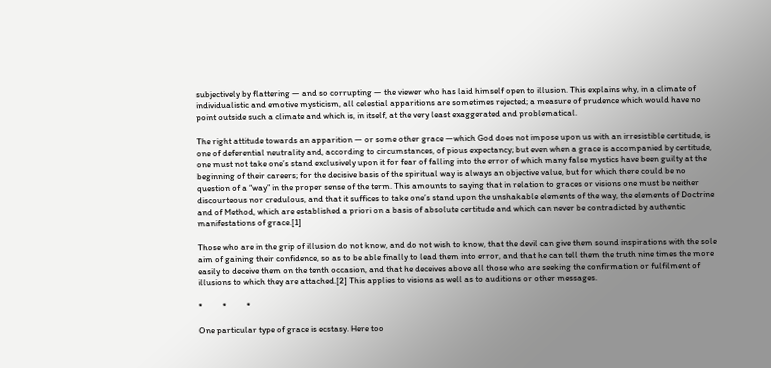subjectively by flattering — and so corrupting — the viewer who has laid himself open to illusion. This explains why, in a climate of individualistic and emotive mysticism, all celestial apparitions are sometimes rejected; a measure of prudence which would have no point outside such a climate and which is, in itself, at the very least exaggerated and problematical.

The right attitude towards an apparition — or some other grace —which God does not impose upon us with an irresistible certitude, is one of deferential neutrality and, according to circumstances, of pious expectancy; but even when a grace is accompanied by certitude, one must not take one’s stand exclusively upon it for fear of falling into the error of which many false mystics have been guilty at the beginning of their careers; for the decisive basis of the spiritual way is always an objective value, but for which there could be no question of a “way” in the proper sense of the term. This amounts to saying that in relation to graces or visions one must be neither discourteous nor credulous, and that it suffices to take one’s stand upon the unshakable elements of the way, the elements of Doctrine and of Method, which are established a priori on a basis of absolute certitude and which can never be contradicted by authentic manifestations of grace.[1]

Those who are in the grip of illusion do not know, and do not wish to know, that the devil can give them sound inspirations with the sole aim of gaining their confidence, so as to be able finally to lead them into error, and that he can tell them the truth nine times the more easily to deceive them on the tenth occasion, and that he deceives above all those who are seeking the confirmation or fulfilment of illusions to which they are attached.[2] This applies to visions as well as to auditions or other messages.

*          *          *

One particular type of grace is ecstasy. Here too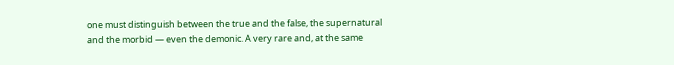one must distinguish between the true and the false, the supernatural and the morbid — even the demonic. A very rare and, at the same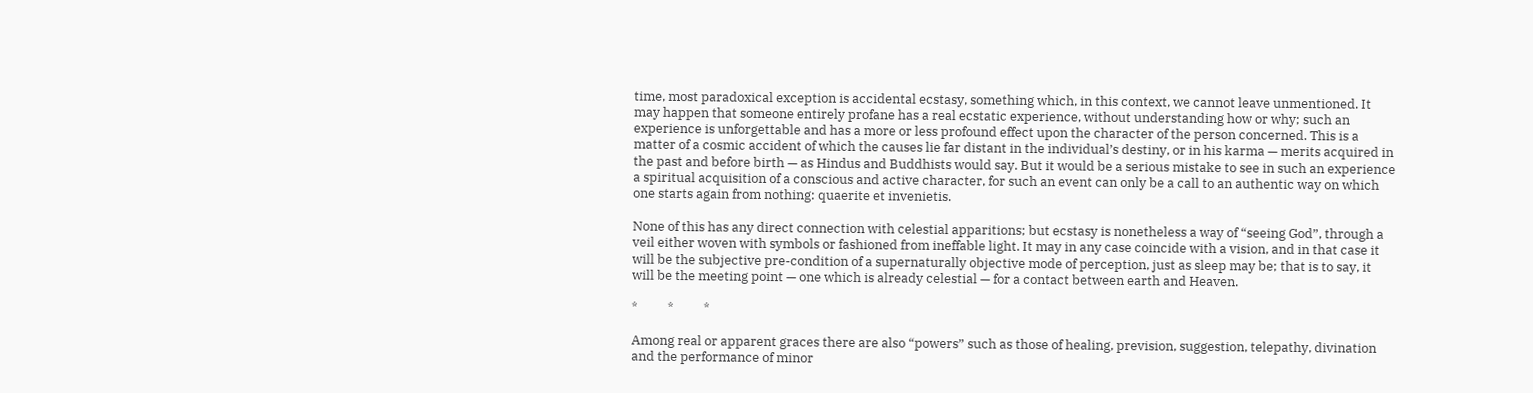time, most paradoxical exception is accidental ecstasy, something which, in this context, we cannot leave unmentioned. It may happen that someone entirely profane has a real ecstatic experience, without understanding how or why; such an experience is unforgettable and has a more or less profound effect upon the character of the person concerned. This is a matter of a cosmic accident of which the causes lie far distant in the individual’s destiny, or in his karma — merits acquired in the past and before birth — as Hindus and Buddhists would say. But it would be a serious mistake to see in such an experience a spiritual acquisition of a conscious and active character, for such an event can only be a call to an authentic way on which one starts again from nothing: quaerite et invenietis.

None of this has any direct connection with celestial apparitions; but ecstasy is nonetheless a way of “seeing God”, through a veil either woven with symbols or fashioned from ineffable light. It may in any case coincide with a vision, and in that case it will be the subjective pre-condition of a supernaturally objective mode of perception, just as sleep may be; that is to say, it will be the meeting point — one which is already celestial — for a contact between earth and Heaven.

*          *          *

Among real or apparent graces there are also “powers” such as those of healing, prevision, suggestion, telepathy, divination and the performance of minor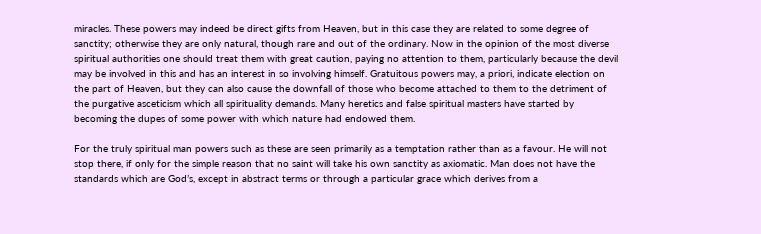miracles. These powers may indeed be direct gifts from Heaven, but in this case they are related to some degree of sanctity; otherwise they are only natural, though rare and out of the ordinary. Now in the opinion of the most diverse spiritual authorities one should treat them with great caution, paying no attention to them, particularly because the devil may be involved in this and has an interest in so involving himself. Gratuitous powers may, a priori, indicate election on the part of Heaven, but they can also cause the downfall of those who become attached to them to the detriment of the purgative asceticism which all spirituality demands. Many heretics and false spiritual masters have started by becoming the dupes of some power with which nature had endowed them.

For the truly spiritual man powers such as these are seen primarily as a temptation rather than as a favour. He will not stop there, if only for the simple reason that no saint will take his own sanctity as axiomatic. Man does not have the standards which are God’s, except in abstract terms or through a particular grace which derives from a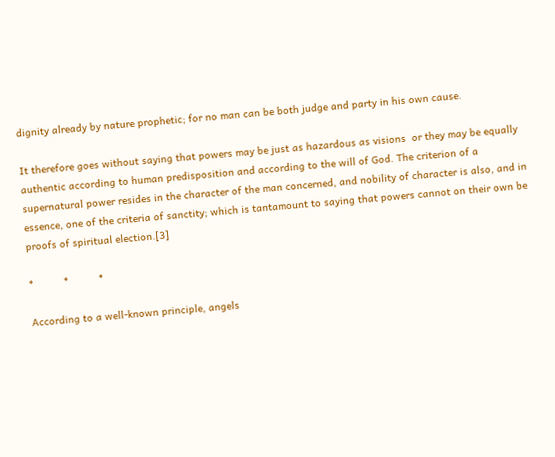dignity already by nature prophetic; for no man can be both judge and party in his own cause.

It therefore goes without saying that powers may be just as hazardous as visions  or they may be equally authentic according to human predisposition and according to the will of God. The criterion of a supernatural power resides in the character of the man concerned, and nobility of character is also, and in essence, one of the criteria of sanctity; which is tantamount to saying that powers cannot on their own be proofs of spiritual election.[3]

*          *          *

According to a well-known principle, angels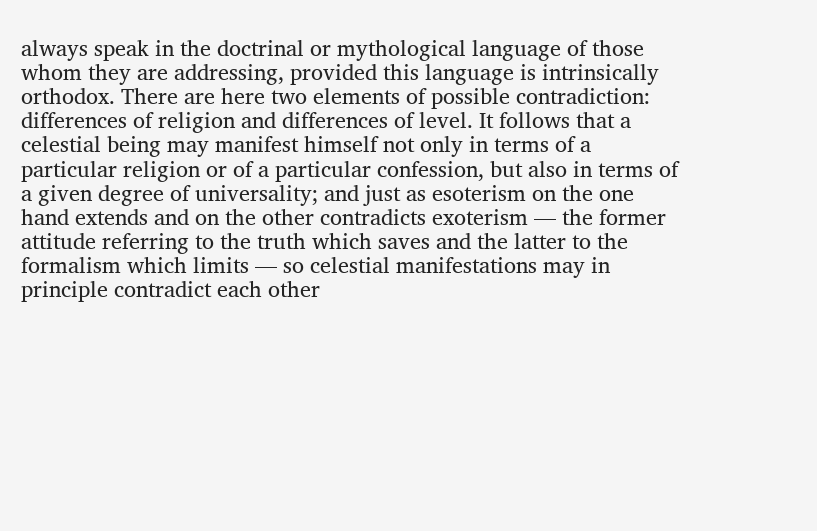always speak in the doctrinal or mythological language of those whom they are addressing, provided this language is intrinsically orthodox. There are here two elements of possible contradiction: differences of religion and differences of level. It follows that a celestial being may manifest himself not only in terms of a particular religion or of a particular confession, but also in terms of a given degree of universality; and just as esoterism on the one hand extends and on the other contradicts exoterism — the former attitude referring to the truth which saves and the latter to the formalism which limits — so celestial manifestations may in principle contradict each other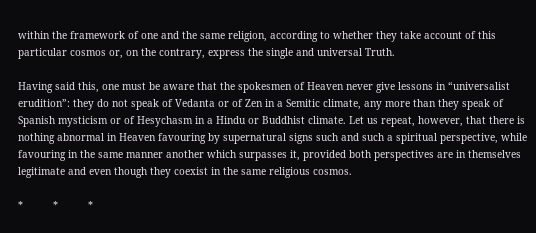within the framework of one and the same religion, according to whether they take account of this particular cosmos or, on the contrary, express the single and universal Truth.

Having said this, one must be aware that the spokesmen of Heaven never give lessons in “universalist erudition”: they do not speak of Vedanta or of Zen in a Semitic climate, any more than they speak of Spanish mysticism or of Hesychasm in a Hindu or Buddhist climate. Let us repeat, however, that there is nothing abnormal in Heaven favouring by supernatural signs such and such a spiritual perspective, while favouring in the same manner another which surpasses it, provided both perspectives are in themselves legitimate and even though they coexist in the same religious cosmos.

*          *          *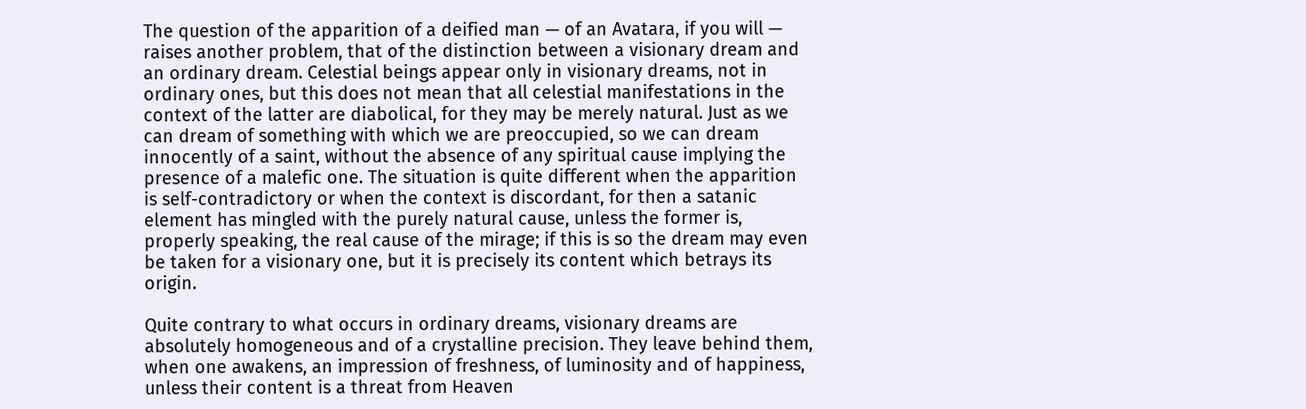The question of the apparition of a deified man — of an Avatara, if you will — raises another problem, that of the distinction between a visionary dream and an ordinary dream. Celestial beings appear only in visionary dreams, not in ordinary ones, but this does not mean that all celestial manifestations in the context of the latter are diabolical, for they may be merely natural. Just as we can dream of something with which we are preoccupied, so we can dream innocently of a saint, without the absence of any spiritual cause implying the presence of a malefic one. The situation is quite different when the apparition is self-contradictory or when the context is discordant, for then a satanic element has mingled with the purely natural cause, unless the former is, properly speaking, the real cause of the mirage; if this is so the dream may even be taken for a visionary one, but it is precisely its content which betrays its origin.

Quite contrary to what occurs in ordinary dreams, visionary dreams are absolutely homogeneous and of a crystalline precision. They leave behind them, when one awakens, an impression of freshness, of luminosity and of happiness, unless their content is a threat from Heaven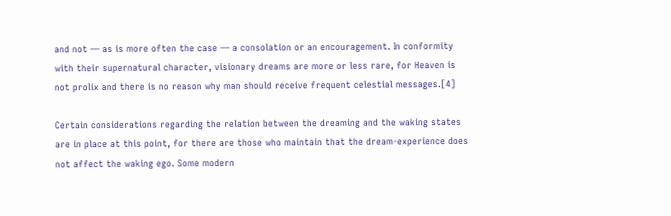and not — as is more often the case — a consolation or an encouragement. In conformity with their supernatural character, visionary dreams are more or less rare, for Heaven is not prolix and there is no reason why man should receive frequent celestial messages.[4]

Certain considerations regarding the relation between the dreaming and the waking states are in place at this point, for there are those who maintain that the dream-experience does not affect the waking ego. Some modern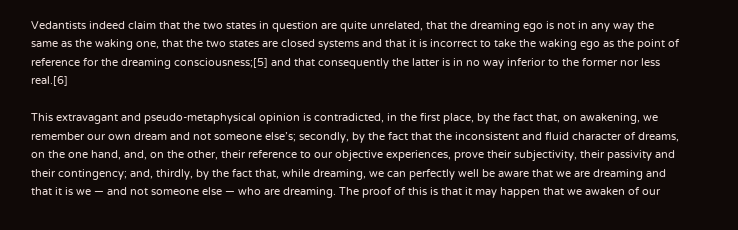Vedantists indeed claim that the two states in question are quite unrelated, that the dreaming ego is not in any way the same as the waking one, that the two states are closed systems and that it is incorrect to take the waking ego as the point of reference for the dreaming consciousness;[5] and that consequently the latter is in no way inferior to the former nor less real.[6]

This extravagant and pseudo-metaphysical opinion is contradicted, in the first place, by the fact that, on awakening, we remember our own dream and not someone else’s; secondly, by the fact that the inconsistent and fluid character of dreams, on the one hand, and, on the other, their reference to our objective experiences, prove their subjectivity, their passivity and their contingency; and, thirdly, by the fact that, while dreaming, we can perfectly well be aware that we are dreaming and that it is we — and not someone else — who are dreaming. The proof of this is that it may happen that we awaken of our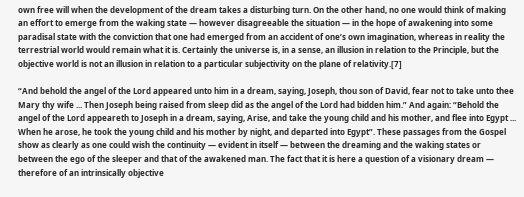own free will when the development of the dream takes a disturbing turn. On the other hand, no one would think of making an effort to emerge from the waking state — however disagreeable the situation — in the hope of awakening into some paradisal state with the conviction that one had emerged from an accident of one’s own imagination, whereas in reality the terrestrial world would remain what it is. Certainly the universe is, in a sense, an illusion in relation to the Principle, but the objective world is not an illusion in relation to a particular subjectivity on the plane of relativity.[7]

“And behold the angel of the Lord appeared unto him in a dream, saying, Joseph, thou son of David, fear not to take unto thee Mary thy wife ... Then Joseph being raised from sleep did as the angel of the Lord had bidden him.” And again: “Behold the angel of the Lord appeareth to Joseph in a dream, saying, Arise, and take the young child and his mother, and flee into Egypt ... When he arose, he took the young child and his mother by night, and departed into Egypt”. These passages from the Gospel show as clearly as one could wish the continuity — evident in itself — between the dreaming and the waking states or between the ego of the sleeper and that of the awakened man. The fact that it is here a question of a visionary dream — therefore of an intrinsically objective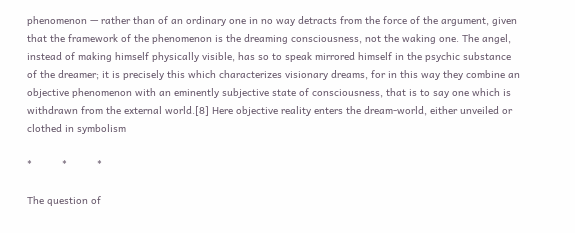phenomenon — rather than of an ordinary one in no way detracts from the force of the argument, given that the framework of the phenomenon is the dreaming consciousness, not the waking one. The angel, instead of making himself physically visible, has so to speak mirrored himself in the psychic substance of the dreamer; it is precisely this which characterizes visionary dreams, for in this way they combine an objective phenomenon with an eminently subjective state of consciousness, that is to say one which is withdrawn from the external world.[8] Here objective reality enters the dream-world, either unveiled or clothed in symbolism

*          *          *

The question of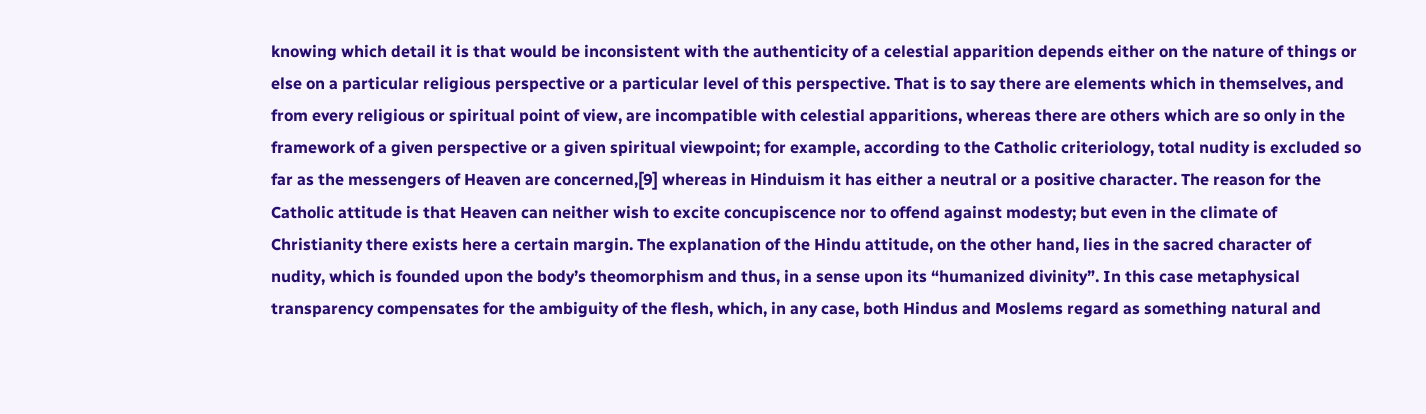knowing which detail it is that would be inconsistent with the authenticity of a celestial apparition depends either on the nature of things or else on a particular religious perspective or a particular level of this perspective. That is to say there are elements which in themselves, and from every religious or spiritual point of view, are incompatible with celestial apparitions, whereas there are others which are so only in the framework of a given perspective or a given spiritual viewpoint; for example, according to the Catholic criteriology, total nudity is excluded so far as the messengers of Heaven are concerned,[9] whereas in Hinduism it has either a neutral or a positive character. The reason for the Catholic attitude is that Heaven can neither wish to excite concupiscence nor to offend against modesty; but even in the climate of Christianity there exists here a certain margin. The explanation of the Hindu attitude, on the other hand, lies in the sacred character of nudity, which is founded upon the body’s theomorphism and thus, in a sense upon its “humanized divinity”. In this case metaphysical transparency compensates for the ambiguity of the flesh, which, in any case, both Hindus and Moslems regard as something natural and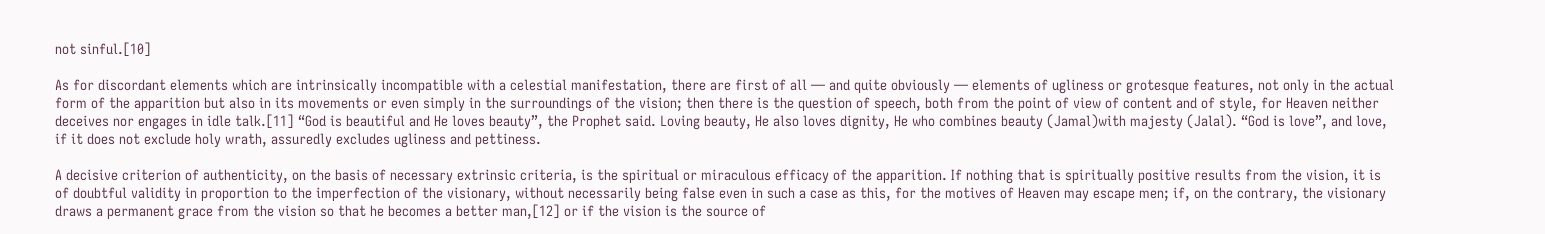not sinful.[10]

As for discordant elements which are intrinsically incompatible with a celestial manifestation, there are first of all — and quite obviously — elements of ugliness or grotesque features, not only in the actual form of the apparition but also in its movements or even simply in the surroundings of the vision; then there is the question of speech, both from the point of view of content and of style, for Heaven neither deceives nor engages in idle talk.[11] “God is beautiful and He loves beauty”, the Prophet said. Loving beauty, He also loves dignity, He who combines beauty (Jamal)with majesty (Jalal). “God is love”, and love, if it does not exclude holy wrath, assuredly excludes ugliness and pettiness.

A decisive criterion of authenticity, on the basis of necessary extrinsic criteria, is the spiritual or miraculous efficacy of the apparition. If nothing that is spiritually positive results from the vision, it is of doubtful validity in proportion to the imperfection of the visionary, without necessarily being false even in such a case as this, for the motives of Heaven may escape men; if, on the contrary, the visionary draws a permanent grace from the vision so that he becomes a better man,[12] or if the vision is the source of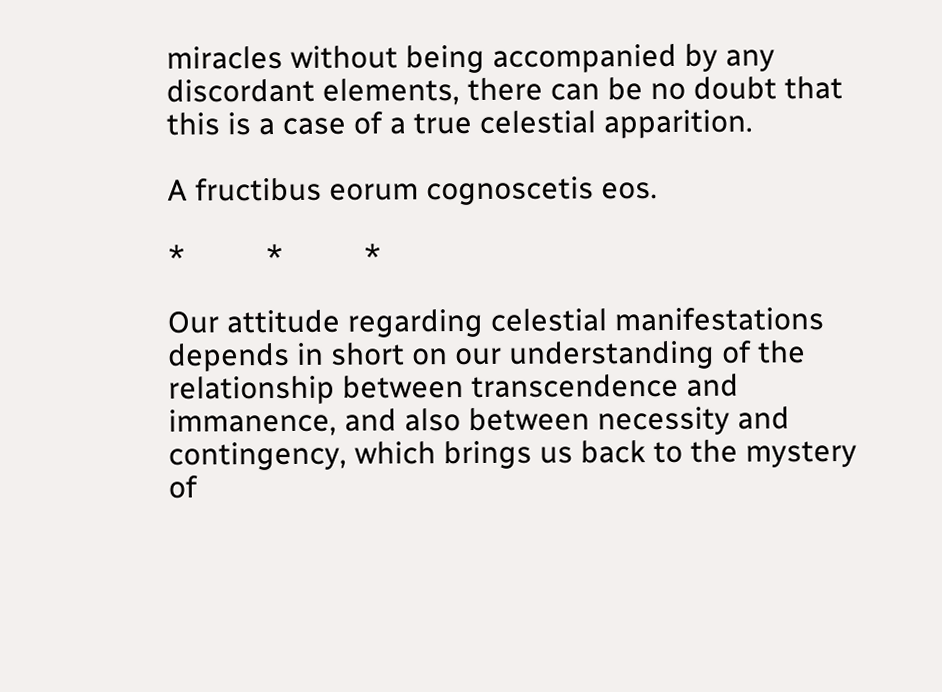miracles without being accompanied by any discordant elements, there can be no doubt that this is a case of a true celestial apparition.

A fructibus eorum cognoscetis eos.

*          *          *

Our attitude regarding celestial manifestations depends in short on our understanding of the relationship between transcendence and immanence, and also between necessity and contingency, which brings us back to the mystery of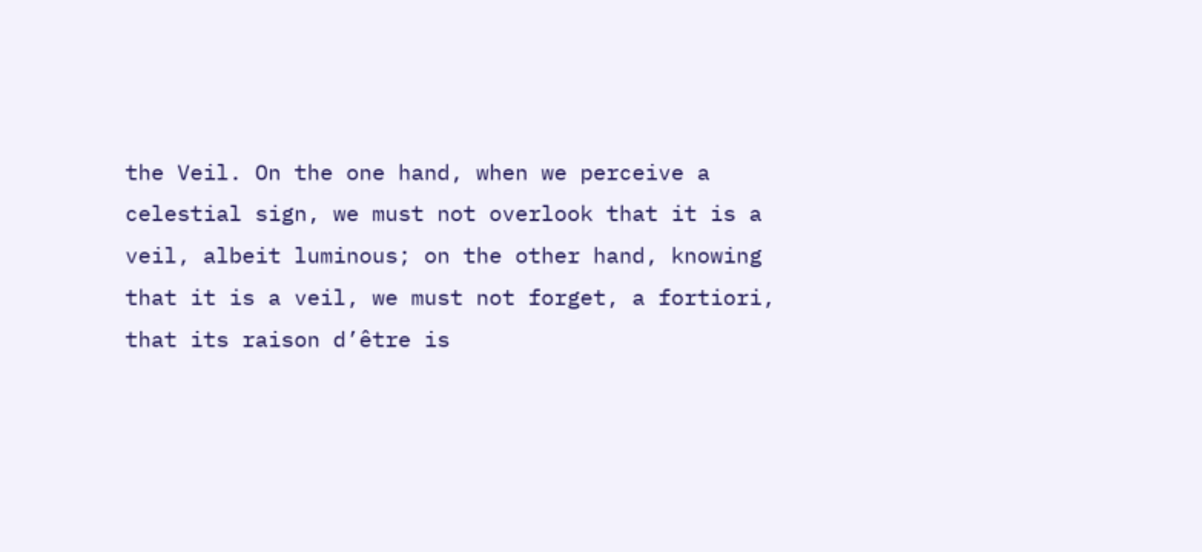the Veil. On the one hand, when we perceive a celestial sign, we must not overlook that it is a veil, albeit luminous; on the other hand, knowing that it is a veil, we must not forget, a fortiori, that its raison d’être is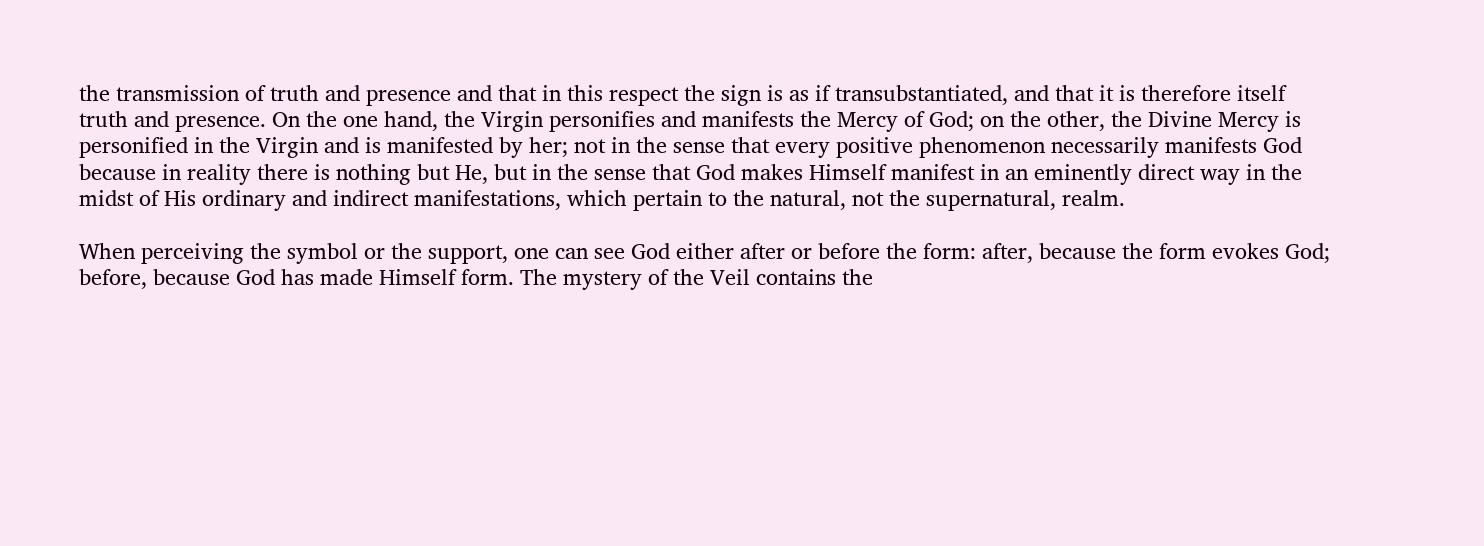the transmission of truth and presence and that in this respect the sign is as if transubstantiated, and that it is therefore itself truth and presence. On the one hand, the Virgin personifies and manifests the Mercy of God; on the other, the Divine Mercy is personified in the Virgin and is manifested by her; not in the sense that every positive phenomenon necessarily manifests God because in reality there is nothing but He, but in the sense that God makes Himself manifest in an eminently direct way in the midst of His ordinary and indirect manifestations, which pertain to the natural, not the supernatural, realm.

When perceiving the symbol or the support, one can see God either after or before the form: after, because the form evokes God; before, because God has made Himself form. The mystery of the Veil contains the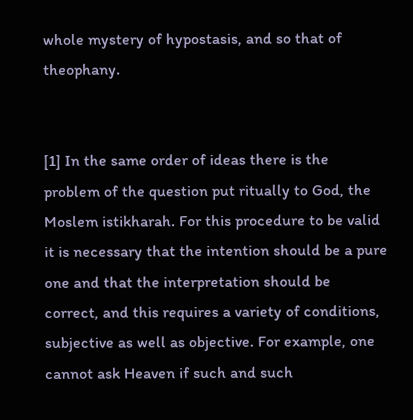whole mystery of hypostasis, and so that of theophany.


[1] In the same order of ideas there is the problem of the question put ritually to God, the Moslem istikharah. For this procedure to be valid it is necessary that the intention should be a pure one and that the interpretation should be correct, and this requires a variety of conditions, subjective as well as objective. For example, one cannot ask Heaven if such and such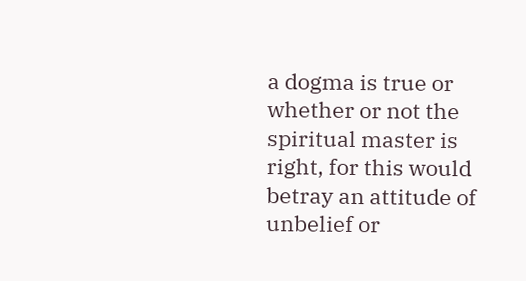a dogma is true or whether or not the spiritual master is right, for this would betray an attitude of unbelief or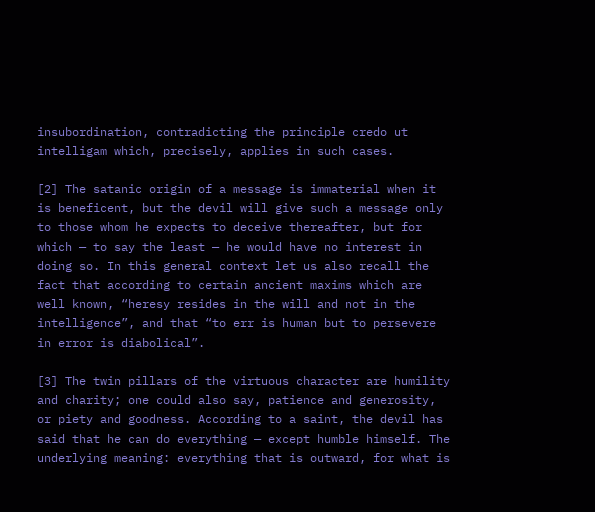insubordination, contradicting the principle credo ut intelligam which, precisely, applies in such cases.

[2] The satanic origin of a message is immaterial when it is beneficent, but the devil will give such a message only to those whom he expects to deceive thereafter, but for which — to say the least — he would have no interest in doing so. In this general context let us also recall the fact that according to certain ancient maxims which are well known, “heresy resides in the will and not in the intelligence”, and that “to err is human but to persevere in error is diabolical”.

[3] The twin pillars of the virtuous character are humility and charity; one could also say, patience and generosity, or piety and goodness. According to a saint, the devil has said that he can do everything — except humble himself. The underlying meaning: everything that is outward, for what is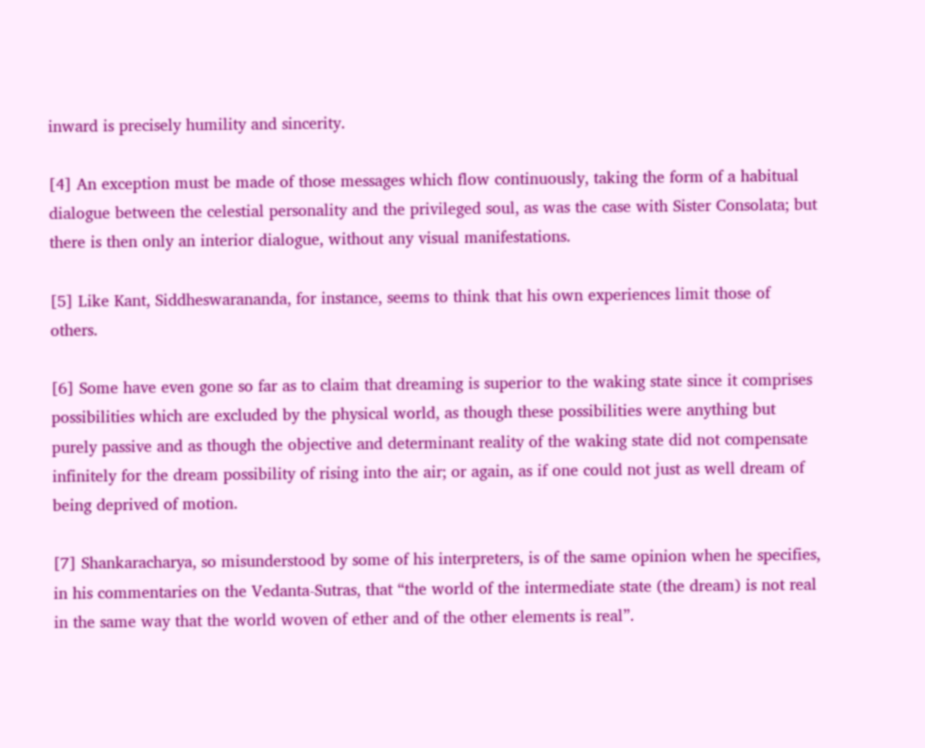inward is precisely humility and sincerity.

[4] An exception must be made of those messages which flow continuously, taking the form of a habitual dialogue between the celestial personality and the privileged soul, as was the case with Sister Consolata; but there is then only an interior dialogue, without any visual manifestations.

[5] Like Kant, Siddheswarananda, for instance, seems to think that his own experiences limit those of others.

[6] Some have even gone so far as to claim that dreaming is superior to the waking state since it comprises possibilities which are excluded by the physical world, as though these possibilities were anything but purely passive and as though the objective and determinant reality of the waking state did not compensate infinitely for the dream possibility of rising into the air; or again, as if one could not just as well dream of being deprived of motion.

[7] Shankaracharya, so misunderstood by some of his interpreters, is of the same opinion when he specifies, in his commentaries on the Vedanta-Sutras, that “the world of the intermediate state (the dream) is not real in the same way that the world woven of ether and of the other elements is real”.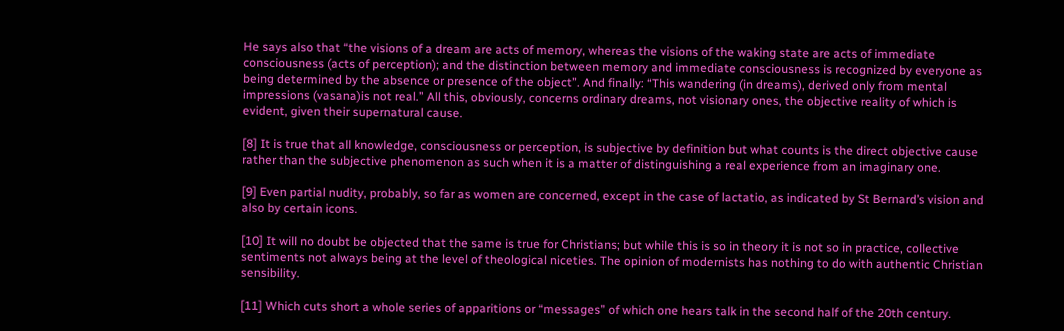He says also that “the visions of a dream are acts of memory, whereas the visions of the waking state are acts of immediate consciousness (acts of perception); and the distinction between memory and immediate consciousness is recognized by everyone as being determined by the absence or presence of the object”. And finally: “This wandering (in dreams), derived only from mental impressions (vasana)is not real.” All this, obviously, concerns ordinary dreams, not visionary ones, the objective reality of which is evident, given their supernatural cause.

[8] It is true that all knowledge, consciousness or perception, is subjective by definition but what counts is the direct objective cause rather than the subjective phenomenon as such when it is a matter of distinguishing a real experience from an imaginary one.

[9] Even partial nudity, probably, so far as women are concerned, except in the case of lactatio, as indicated by St Bernard’s vision and also by certain icons.

[10] It will no doubt be objected that the same is true for Christians; but while this is so in theory it is not so in practice, collective sentiments not always being at the level of theological niceties. The opinion of modernists has nothing to do with authentic Christian sensibility.

[11] Which cuts short a whole series of apparitions or “messages” of which one hears talk in the second half of the 20th century.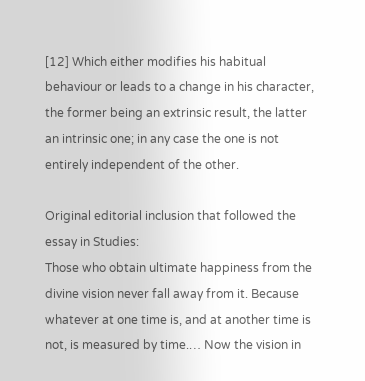[12] Which either modifies his habitual behaviour or leads to a change in his character, the former being an extrinsic result, the latter an intrinsic one; in any case the one is not entirely independent of the other.

Original editorial inclusion that followed the essay in Studies:
Those who obtain ultimate happiness from the divine vision never fall away from it. Because whatever at one time is, and at another time is not, is measured by time.… Now the vision in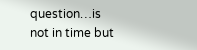question…is not in time but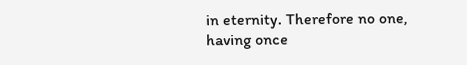in eternity. Therefore no one, having once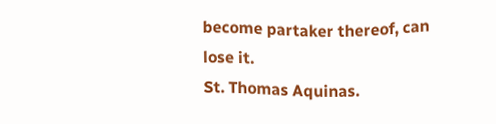become partaker thereof, can lose it.
St. Thomas Aquinas.